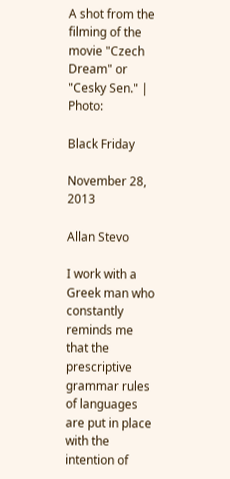A shot from the filming of the movie "Czech Dream" or "Cesky Sen." | Photo:

Black Friday

November 28, 2013

Allan Stevo

I work with a Greek man who constantly reminds me that the prescriptive grammar rules of languages are put in place with the intention of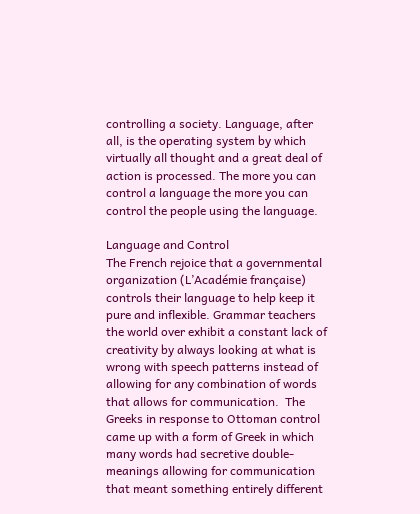controlling a society. Language, after all, is the operating system by which virtually all thought and a great deal of action is processed. The more you can control a language the more you can control the people using the language.

Language and Control
The French rejoice that a governmental organization (L’Académie française) controls their language to help keep it pure and inflexible. Grammar teachers the world over exhibit a constant lack of creativity by always looking at what is wrong with speech patterns instead of allowing for any combination of words that allows for communication.  The Greeks in response to Ottoman control came up with a form of Greek in which many words had secretive double-meanings allowing for communication that meant something entirely different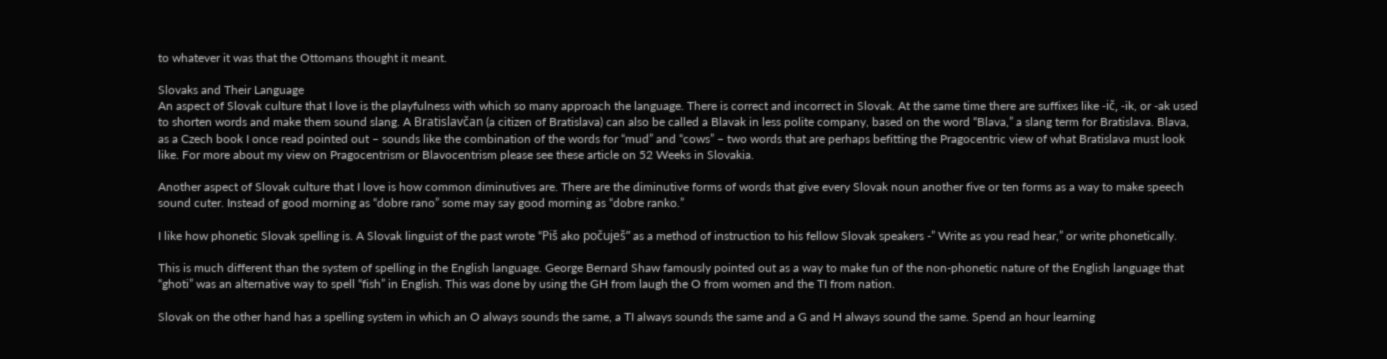to whatever it was that the Ottomans thought it meant.

Slovaks and Their Language
An aspect of Slovak culture that I love is the playfulness with which so many approach the language. There is correct and incorrect in Slovak. At the same time there are suffixes like -ič, -ik, or -ak used to shorten words and make them sound slang. A Bratislavčan (a citizen of Bratislava) can also be called a Blavak in less polite company, based on the word “Blava,” a slang term for Bratislava. Blava, as a Czech book I once read pointed out – sounds like the combination of the words for “mud” and “cows” – two words that are perhaps befitting the Pragocentric view of what Bratislava must look like. For more about my view on Pragocentrism or Blavocentrism please see these article on 52 Weeks in Slovakia.

Another aspect of Slovak culture that I love is how common diminutives are. There are the diminutive forms of words that give every Slovak noun another five or ten forms as a way to make speech sound cuter. Instead of good morning as “dobre rano” some may say good morning as “dobre ranko.”

I like how phonetic Slovak spelling is. A Slovak linguist of the past wrote “Piš ako počuješ” as a method of instruction to his fellow Slovak speakers -” Write as you read hear,” or write phonetically.

This is much different than the system of spelling in the English language. George Bernard Shaw famously pointed out as a way to make fun of the non-phonetic nature of the English language that “ghoti” was an alternative way to spell “fish” in English. This was done by using the GH from laugh the O from women and the TI from nation.

Slovak on the other hand has a spelling system in which an O always sounds the same, a TI always sounds the same and a G and H always sound the same. Spend an hour learning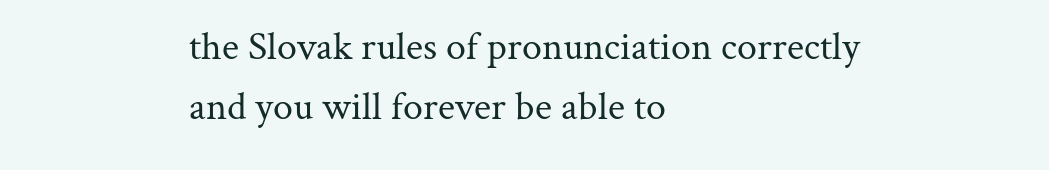the Slovak rules of pronunciation correctly and you will forever be able to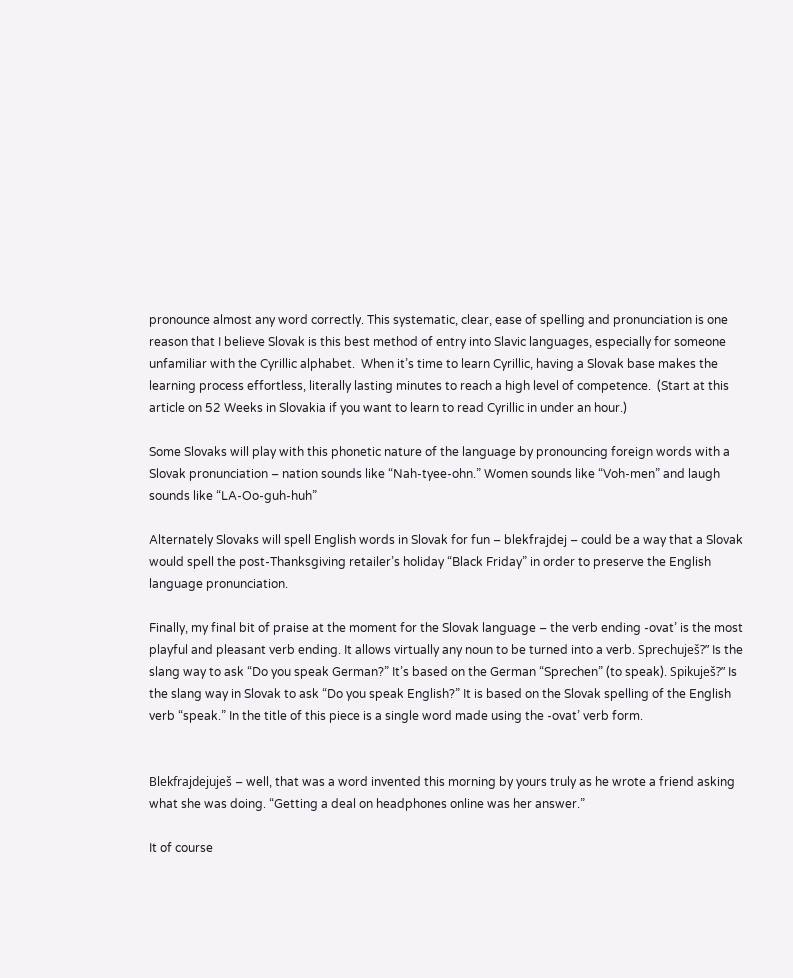pronounce almost any word correctly. This systematic, clear, ease of spelling and pronunciation is one reason that I believe Slovak is this best method of entry into Slavic languages, especially for someone unfamiliar with the Cyrillic alphabet.  When it’s time to learn Cyrillic, having a Slovak base makes the learning process effortless, literally lasting minutes to reach a high level of competence.  (Start at this article on 52 Weeks in Slovakia if you want to learn to read Cyrillic in under an hour.)

Some Slovaks will play with this phonetic nature of the language by pronouncing foreign words with a Slovak pronunciation – nation sounds like “Nah-tyee-ohn.” Women sounds like “Voh-men” and laugh sounds like “LA-Oo-guh-huh”

Alternately Slovaks will spell English words in Slovak for fun – blekfrajdej – could be a way that a Slovak would spell the post-Thanksgiving retailer’s holiday “Black Friday” in order to preserve the English language pronunciation.

Finally, my final bit of praise at the moment for the Slovak language – the verb ending -ovat’ is the most playful and pleasant verb ending. It allows virtually any noun to be turned into a verb. Sprechuješ?” Is the slang way to ask “Do you speak German?” It’s based on the German “Sprechen” (to speak). Spikuješ?” Is the slang way in Slovak to ask “Do you speak English?” It is based on the Slovak spelling of the English verb “speak.” In the title of this piece is a single word made using the -ovat’ verb form.


Blekfrajdejuješ – well, that was a word invented this morning by yours truly as he wrote a friend asking what she was doing. “Getting a deal on headphones online was her answer.”

It of course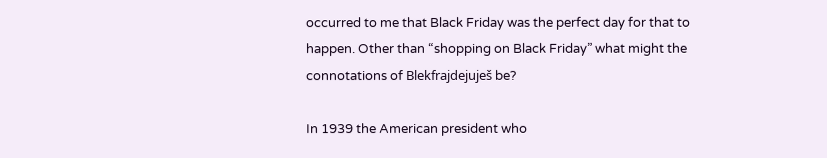occurred to me that Black Friday was the perfect day for that to happen. Other than “shopping on Black Friday” what might the connotations of Blekfrajdejuješ be?

In 1939 the American president who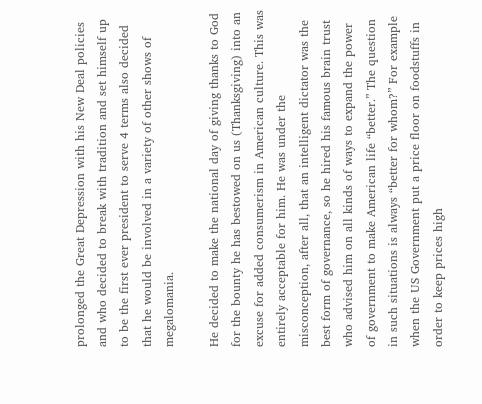prolonged the Great Depression with his New Deal policies and who decided to break with tradition and set himself up to be the first ever president to serve 4 terms also decided that he would be involved in a variety of other shows of megalomania.

He decided to make the national day of giving thanks to God for the bounty he has bestowed on us (Thanksgiving) into an excuse for added consumerism in American culture. This was entirely acceptable for him. He was under the misconception, after all, that an intelligent dictator was the best form of governance, so he hired his famous brain trust who advised him on all kinds of ways to expand the power of government to make American life “better.” The question in such situations is always “better for whom?” For example when the US Government put a price floor on foodstuffs in order to keep prices high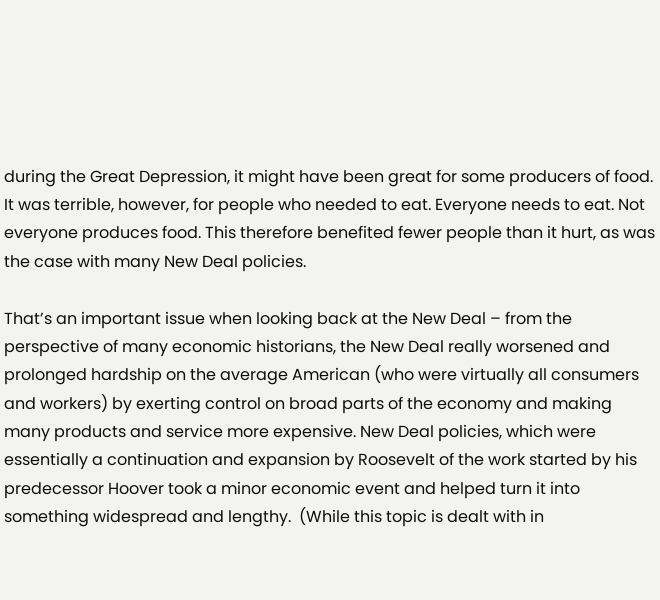during the Great Depression, it might have been great for some producers of food. It was terrible, however, for people who needed to eat. Everyone needs to eat. Not everyone produces food. This therefore benefited fewer people than it hurt, as was the case with many New Deal policies.

That’s an important issue when looking back at the New Deal – from the perspective of many economic historians, the New Deal really worsened and prolonged hardship on the average American (who were virtually all consumers and workers) by exerting control on broad parts of the economy and making many products and service more expensive. New Deal policies, which were essentially a continuation and expansion by Roosevelt of the work started by his predecessor Hoover took a minor economic event and helped turn it into something widespread and lengthy.  (While this topic is dealt with in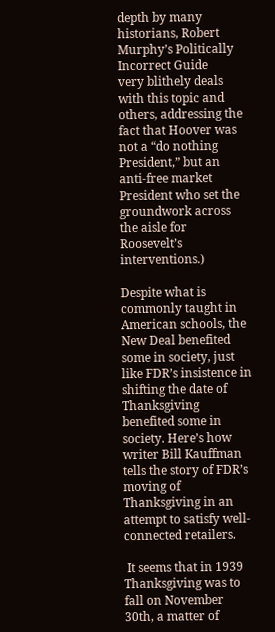depth by many historians, Robert Murphy’s Politically Incorrect Guide
very blithely deals with this topic and others, addressing the fact that Hoover was not a “do nothing President,” but an anti-free market President who set the groundwork across the aisle for Roosevelt’s interventions.)

Despite what is commonly taught in American schools, the New Deal benefited some in society, just like FDR’s insistence in shifting the date of Thanksgiving benefited some in society. Here’s how writer Bill Kauffman tells the story of FDR’s moving of Thanksgiving in an attempt to satisfy well-connected retailers.

 It seems that in 1939 Thanksgiving was to fall on November 30th, a matter of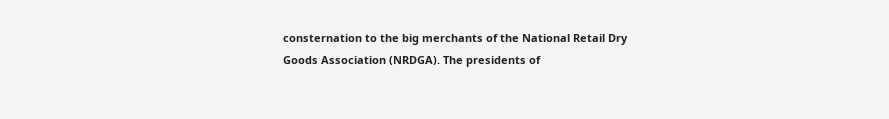consternation to the big merchants of the National Retail Dry Goods Association (NRDGA). The presidents of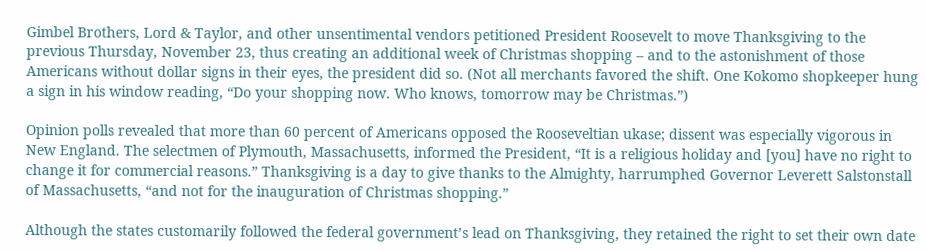Gimbel Brothers, Lord & Taylor, and other unsentimental vendors petitioned President Roosevelt to move Thanksgiving to the previous Thursday, November 23, thus creating an additional week of Christmas shopping – and to the astonishment of those Americans without dollar signs in their eyes, the president did so. (Not all merchants favored the shift. One Kokomo shopkeeper hung a sign in his window reading, “Do your shopping now. Who knows, tomorrow may be Christmas.”)

Opinion polls revealed that more than 60 percent of Americans opposed the Rooseveltian ukase; dissent was especially vigorous in New England. The selectmen of Plymouth, Massachusetts, informed the President, “It is a religious holiday and [you] have no right to change it for commercial reasons.” Thanksgiving is a day to give thanks to the Almighty, harrumphed Governor Leverett Salstonstall of Massachusetts, “and not for the inauguration of Christmas shopping.”

Although the states customarily followed the federal government’s lead on Thanksgiving, they retained the right to set their own date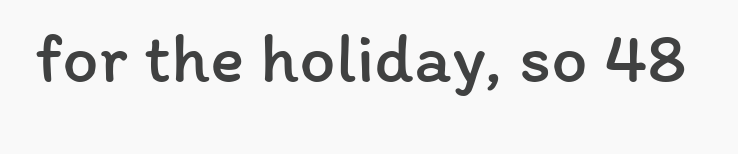for the holiday, so 48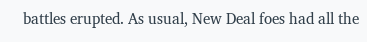battles erupted. As usual, New Deal foes had all the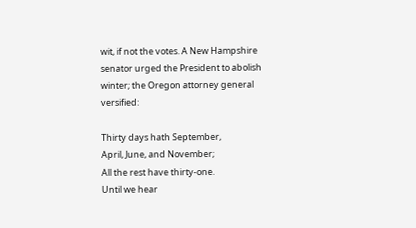wit, if not the votes. A New Hampshire senator urged the President to abolish winter; the Oregon attorney general versified:

Thirty days hath September,
April, June, and November;
All the rest have thirty-one.
Until we hear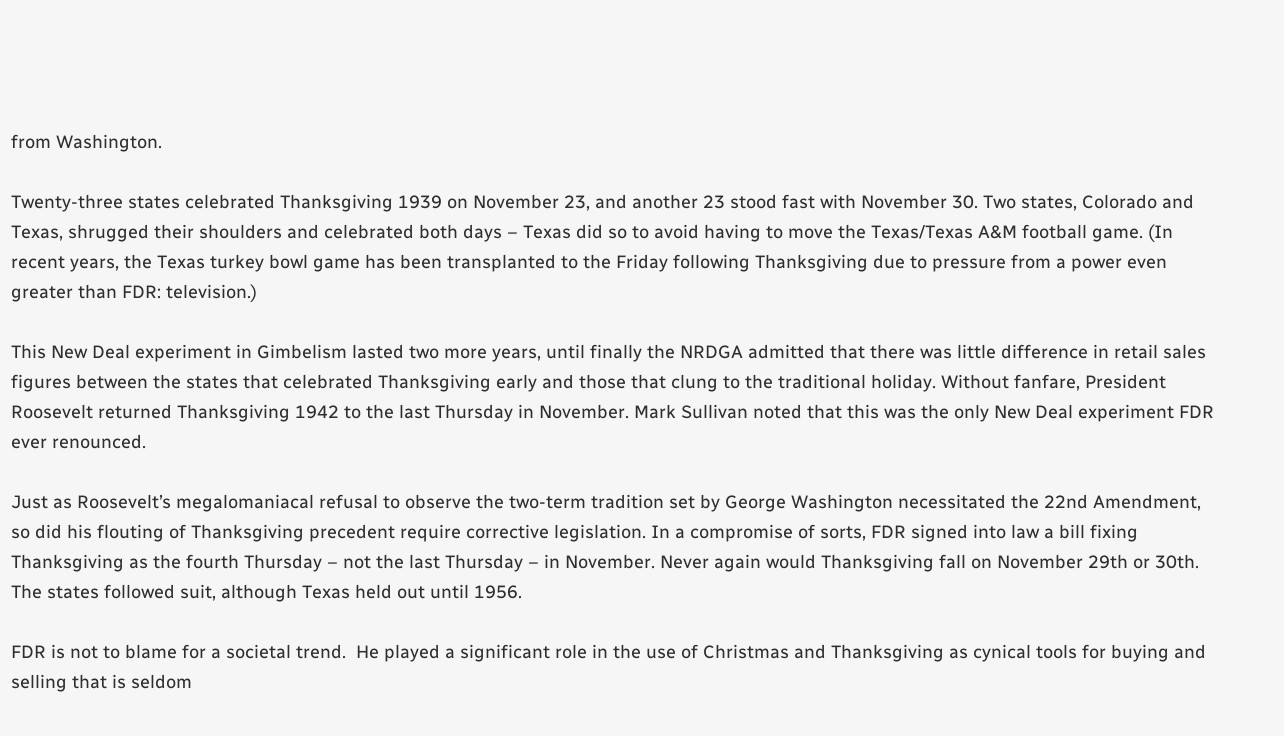from Washington.

Twenty-three states celebrated Thanksgiving 1939 on November 23, and another 23 stood fast with November 30. Two states, Colorado and Texas, shrugged their shoulders and celebrated both days – Texas did so to avoid having to move the Texas/Texas A&M football game. (In recent years, the Texas turkey bowl game has been transplanted to the Friday following Thanksgiving due to pressure from a power even greater than FDR: television.)

This New Deal experiment in Gimbelism lasted two more years, until finally the NRDGA admitted that there was little difference in retail sales figures between the states that celebrated Thanksgiving early and those that clung to the traditional holiday. Without fanfare, President Roosevelt returned Thanksgiving 1942 to the last Thursday in November. Mark Sullivan noted that this was the only New Deal experiment FDR ever renounced.

Just as Roosevelt’s megalomaniacal refusal to observe the two-term tradition set by George Washington necessitated the 22nd Amendment, so did his flouting of Thanksgiving precedent require corrective legislation. In a compromise of sorts, FDR signed into law a bill fixing Thanksgiving as the fourth Thursday – not the last Thursday – in November. Never again would Thanksgiving fall on November 29th or 30th. The states followed suit, although Texas held out until 1956.

FDR is not to blame for a societal trend.  He played a significant role in the use of Christmas and Thanksgiving as cynical tools for buying and selling that is seldom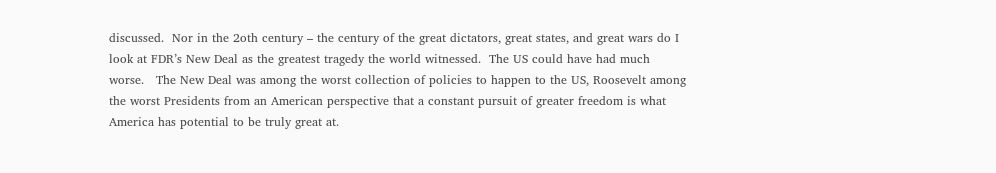discussed.  Nor in the 2oth century – the century of the great dictators, great states, and great wars do I look at FDR’s New Deal as the greatest tragedy the world witnessed.  The US could have had much worse.   The New Deal was among the worst collection of policies to happen to the US, Roosevelt among the worst Presidents from an American perspective that a constant pursuit of greater freedom is what America has potential to be truly great at.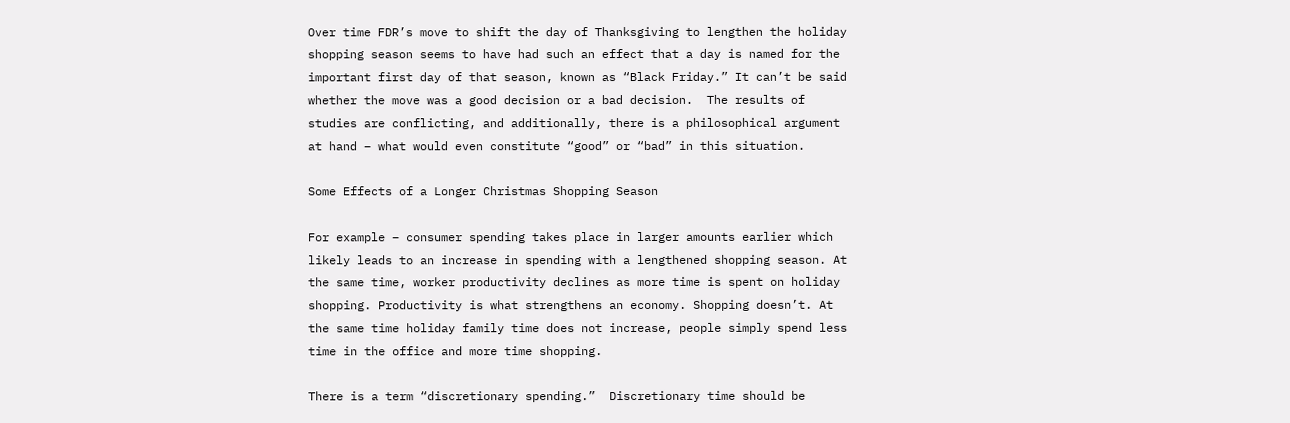Over time FDR’s move to shift the day of Thanksgiving to lengthen the holiday shopping season seems to have had such an effect that a day is named for the important first day of that season, known as “Black Friday.” It can’t be said whether the move was a good decision or a bad decision.  The results of studies are conflicting, and additionally, there is a philosophical argument at hand – what would even constitute “good” or “bad” in this situation.

Some Effects of a Longer Christmas Shopping Season

For example – consumer spending takes place in larger amounts earlier which likely leads to an increase in spending with a lengthened shopping season. At the same time, worker productivity declines as more time is spent on holiday shopping. Productivity is what strengthens an economy. Shopping doesn’t. At the same time holiday family time does not increase, people simply spend less time in the office and more time shopping.

There is a term “discretionary spending.”  Discretionary time should be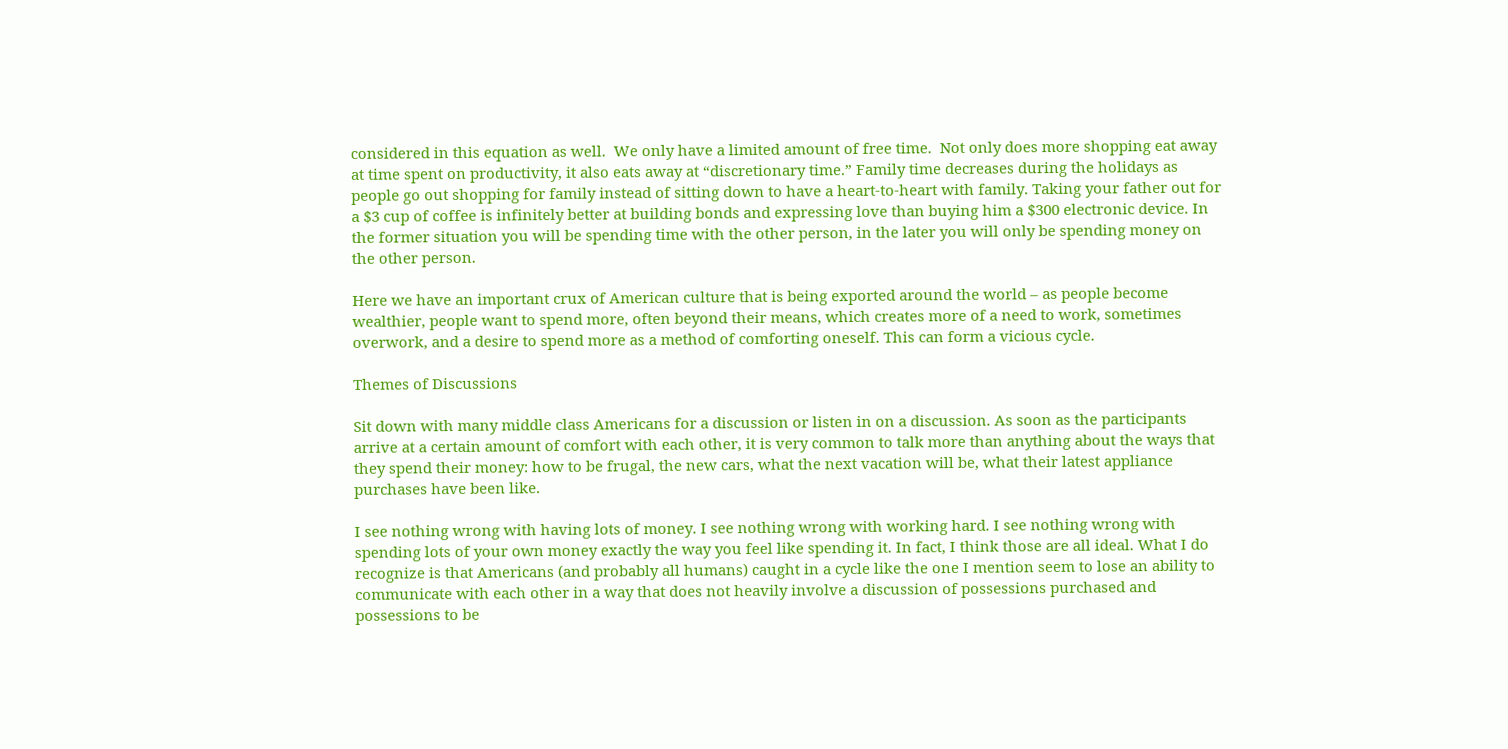considered in this equation as well.  We only have a limited amount of free time.  Not only does more shopping eat away at time spent on productivity, it also eats away at “discretionary time.” Family time decreases during the holidays as people go out shopping for family instead of sitting down to have a heart-to-heart with family. Taking your father out for a $3 cup of coffee is infinitely better at building bonds and expressing love than buying him a $300 electronic device. In the former situation you will be spending time with the other person, in the later you will only be spending money on the other person.

Here we have an important crux of American culture that is being exported around the world – as people become wealthier, people want to spend more, often beyond their means, which creates more of a need to work, sometimes overwork, and a desire to spend more as a method of comforting oneself. This can form a vicious cycle.

Themes of Discussions

Sit down with many middle class Americans for a discussion or listen in on a discussion. As soon as the participants arrive at a certain amount of comfort with each other, it is very common to talk more than anything about the ways that they spend their money: how to be frugal, the new cars, what the next vacation will be, what their latest appliance purchases have been like.

I see nothing wrong with having lots of money. I see nothing wrong with working hard. I see nothing wrong with spending lots of your own money exactly the way you feel like spending it. In fact, I think those are all ideal. What I do recognize is that Americans (and probably all humans) caught in a cycle like the one I mention seem to lose an ability to communicate with each other in a way that does not heavily involve a discussion of possessions purchased and possessions to be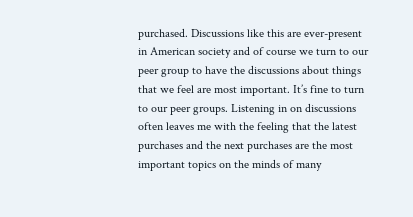purchased. Discussions like this are ever-present in American society and of course we turn to our peer group to have the discussions about things that we feel are most important. It’s fine to turn to our peer groups. Listening in on discussions often leaves me with the feeling that the latest purchases and the next purchases are the most important topics on the minds of many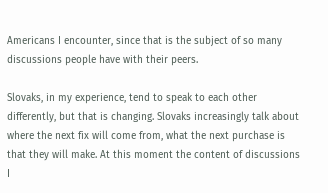Americans I encounter, since that is the subject of so many discussions people have with their peers.

Slovaks, in my experience, tend to speak to each other differently, but that is changing. Slovaks increasingly talk about where the next fix will come from, what the next purchase is that they will make. At this moment the content of discussions I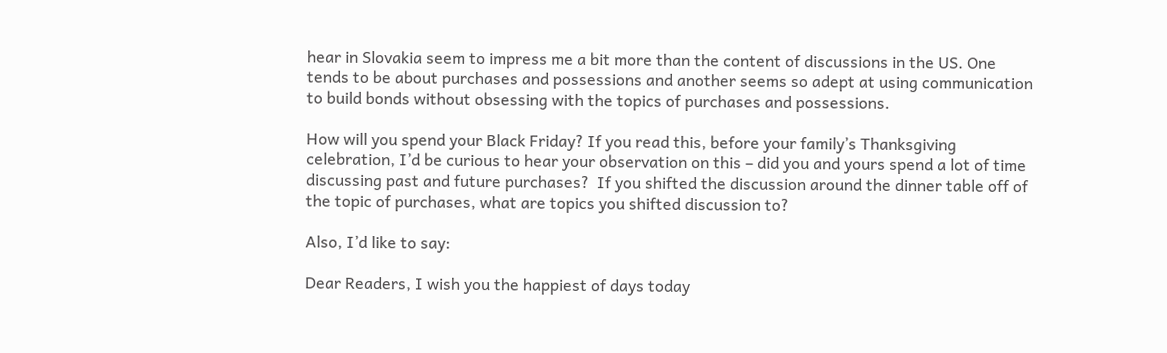hear in Slovakia seem to impress me a bit more than the content of discussions in the US. One tends to be about purchases and possessions and another seems so adept at using communication to build bonds without obsessing with the topics of purchases and possessions.

How will you spend your Black Friday? If you read this, before your family’s Thanksgiving celebration, I’d be curious to hear your observation on this – did you and yours spend a lot of time discussing past and future purchases?  If you shifted the discussion around the dinner table off of the topic of purchases, what are topics you shifted discussion to?

Also, I’d like to say:

Dear Readers, I wish you the happiest of days today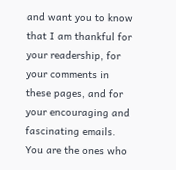and want you to know that I am thankful for your readership, for your comments in these pages, and for your encouraging and fascinating emails.  You are the ones who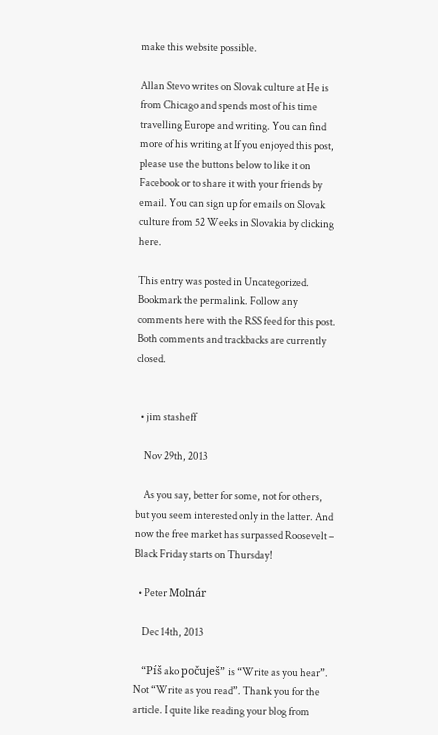make this website possible.

Allan Stevo writes on Slovak culture at He is from Chicago and spends most of his time travelling Europe and writing. You can find more of his writing at If you enjoyed this post, please use the buttons below to like it on Facebook or to share it with your friends by email. You can sign up for emails on Slovak culture from 52 Weeks in Slovakia by clicking here.

This entry was posted in Uncategorized. Bookmark the permalink. Follow any comments here with the RSS feed for this post. Both comments and trackbacks are currently closed.


  • jim stasheff

    Nov 29th, 2013

    As you say, better for some, not for others, but you seem interested only in the latter. And now the free market has surpassed Roosevelt – Black Friday starts on Thursday!

  • Peter Molnár

    Dec 14th, 2013

    “Píš ako počuješ” is “Write as you hear”. Not “Write as you read”. Thank you for the article. I quite like reading your blog from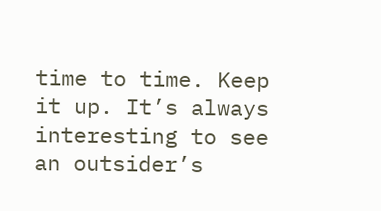time to time. Keep it up. It’s always interesting to see an outsider’s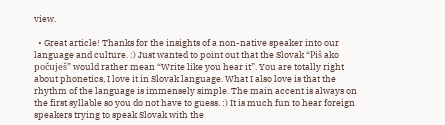view.

  • Great article! Thanks for the insights of a non-native speaker into our language and culture. :) Just wanted to point out that the Slovak “Piš ako počuješ” would rather mean “Write like you hear it”. You are totally right about phonetics, I love it in Slovak language. What I also love is that the rhythm of the language is immensely simple. The main accent is always on the first syllable so you do not have to guess. :) It is much fun to hear foreign speakers trying to speak Slovak with the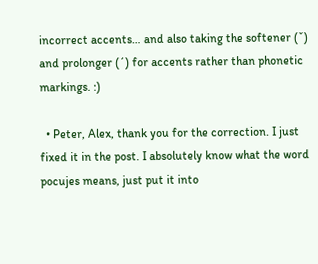incorrect accents… and also taking the softener (ˇ) and prolonger (´) for accents rather than phonetic markings. :)

  • Peter, Alex, thank you for the correction. I just fixed it in the post. I absolutely know what the word pocujes means, just put it into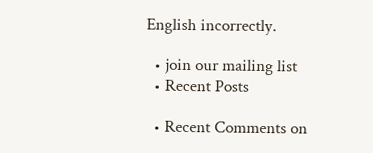English incorrectly.

  • join our mailing list
  • Recent Posts

  • Recent Comments on